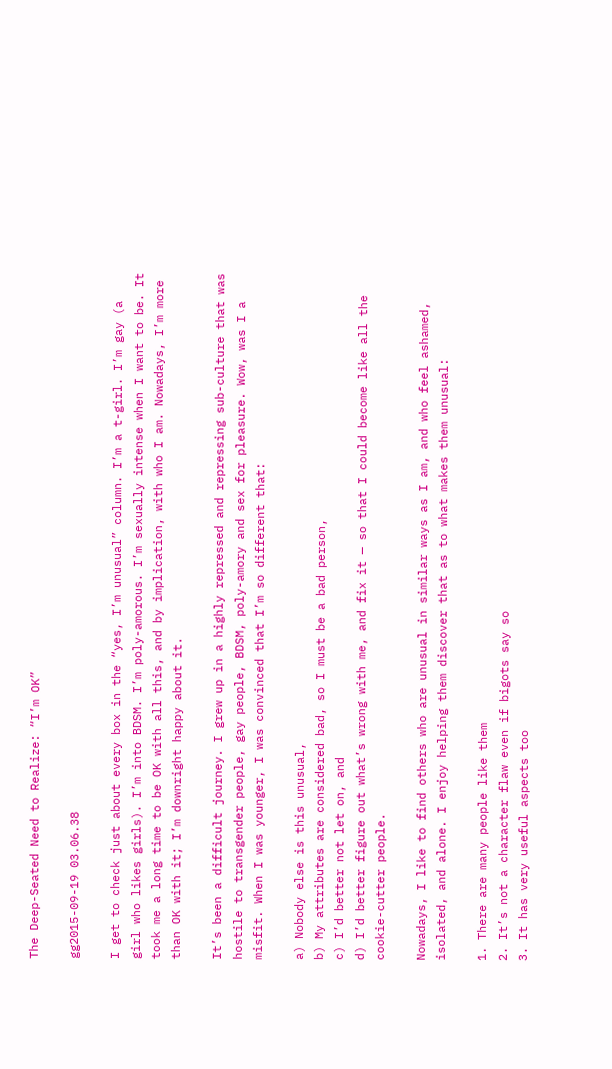The Deep-Seated Need to Realize: “I’m OK”

gg2015-09-19 03.06.38

I get to check just about every box in the “yes, I’m unusual” column. I’m a t-girl. I’m gay (a girl who likes girls). I’m into BDSM. I’m poly-amorous. I’m sexually intense when I want to be. It took me a long time to be OK with all this, and by implication, with who I am. Nowadays, I’m more than OK with it; I’m downright happy about it.

It’s been a difficult journey. I grew up in a highly repressed and repressing sub-culture that was hostile to transgender people, gay people, BDSM, poly-amory and sex for pleasure. Wow, was I a misfit. When I was younger, I was convinced that I’m so different that:

a) Nobody else is this unusual,
b) My attributes are considered bad, so I must be a bad person,
c) I’d better not let on, and
d) I’d better figure out what’s wrong with me, and fix it — so that I could become like all the cookie-cutter people.

Nowadays, I like to find others who are unusual in similar ways as I am, and who feel ashamed, isolated, and alone. I enjoy helping them discover that as to what makes them unusual:

1. There are many people like them
2. It’s not a character flaw even if bigots say so
3. It has very useful aspects too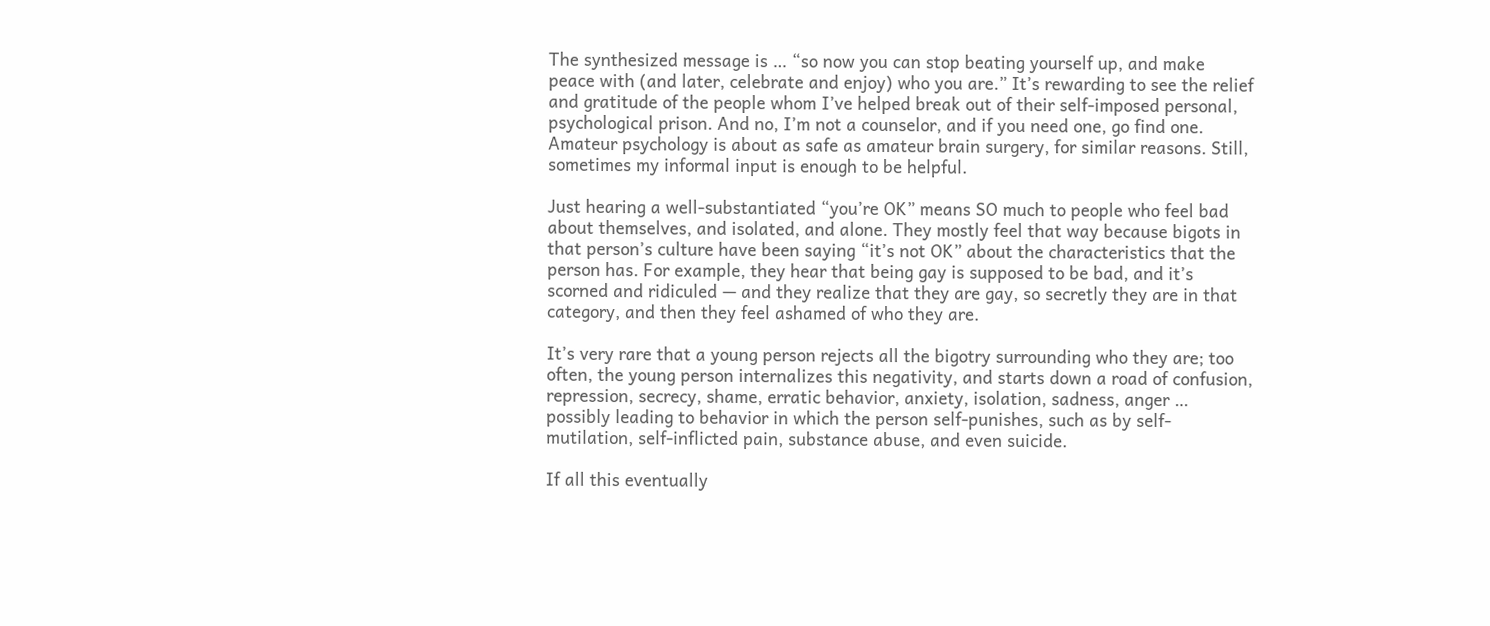The synthesized message is … “so now you can stop beating yourself up, and make peace with (and later, celebrate and enjoy) who you are.” It’s rewarding to see the relief and gratitude of the people whom I’ve helped break out of their self-imposed personal, psychological prison. And no, I’m not a counselor, and if you need one, go find one. Amateur psychology is about as safe as amateur brain surgery, for similar reasons. Still, sometimes my informal input is enough to be helpful.

Just hearing a well-substantiated “you’re OK” means SO much to people who feel bad about themselves, and isolated, and alone. They mostly feel that way because bigots in that person’s culture have been saying “it’s not OK” about the characteristics that the person has. For example, they hear that being gay is supposed to be bad, and it’s scorned and ridiculed — and they realize that they are gay, so secretly they are in that category, and then they feel ashamed of who they are.

It’s very rare that a young person rejects all the bigotry surrounding who they are; too often, the young person internalizes this negativity, and starts down a road of confusion, repression, secrecy, shame, erratic behavior, anxiety, isolation, sadness, anger … possibly leading to behavior in which the person self-punishes, such as by self-mutilation, self-inflicted pain, substance abuse, and even suicide.

If all this eventually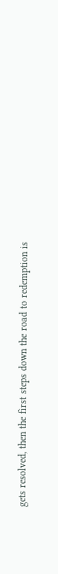gets resolved, then the first steps down the road to redemption is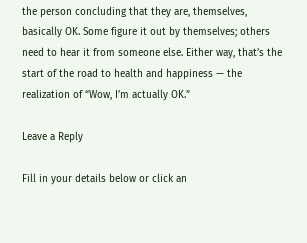the person concluding that they are, themselves, basically OK. Some figure it out by themselves; others need to hear it from someone else. Either way, that’s the start of the road to health and happiness — the realization of “Wow, I’m actually OK.”

Leave a Reply

Fill in your details below or click an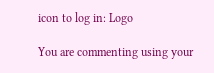icon to log in: Logo

You are commenting using your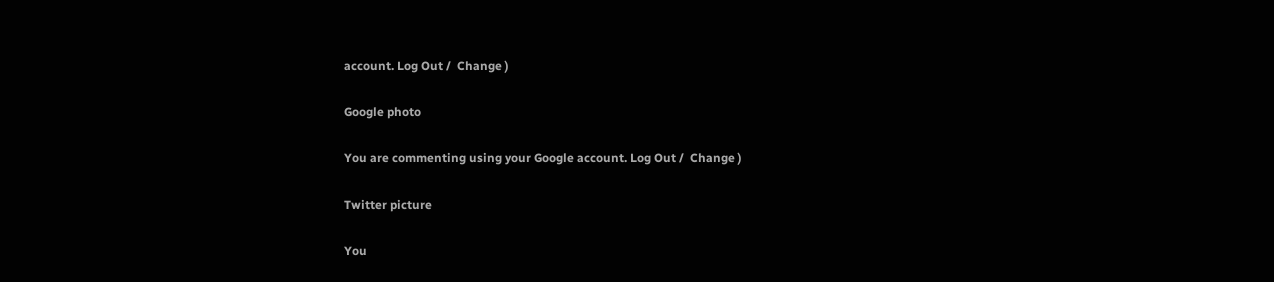account. Log Out /  Change )

Google photo

You are commenting using your Google account. Log Out /  Change )

Twitter picture

You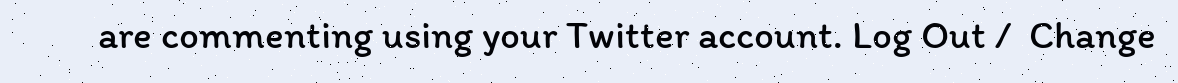are commenting using your Twitter account. Log Out /  Change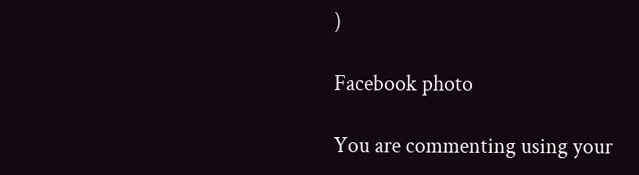)

Facebook photo

You are commenting using your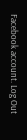Facebook account. Log Out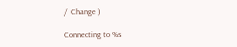/  Change )

Connecting to %s